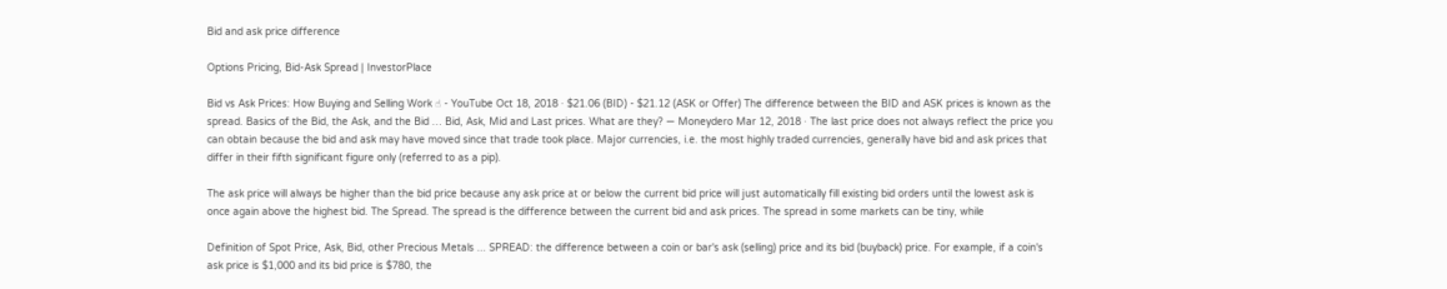Bid and ask price difference

Options Pricing, Bid-Ask Spread | InvestorPlace

Bid vs Ask Prices: How Buying and Selling Work ☝ - YouTube Oct 18, 2018 · $21.06 (BID) - $21.12 (ASK or Offer) The difference between the BID and ASK prices is known as the spread. Basics of the Bid, the Ask, and the Bid … Bid, Ask, Mid and Last prices. What are they? — Moneydero Mar 12, 2018 · The last price does not always reflect the price you can obtain because the bid and ask may have moved since that trade took place. Major currencies, i.e. the most highly traded currencies, generally have bid and ask prices that differ in their fifth significant figure only (referred to as a pip).

The ask price will always be higher than the bid price because any ask price at or below the current bid price will just automatically fill existing bid orders until the lowest ask is once again above the highest bid. The Spread. The spread is the difference between the current bid and ask prices. The spread in some markets can be tiny, while

Definition of Spot Price, Ask, Bid, other Precious Metals ... SPREAD: the difference between a coin or bar's ask (selling) price and its bid (buyback) price. For example, if a coin's ask price is $1,000 and its bid price is $780, the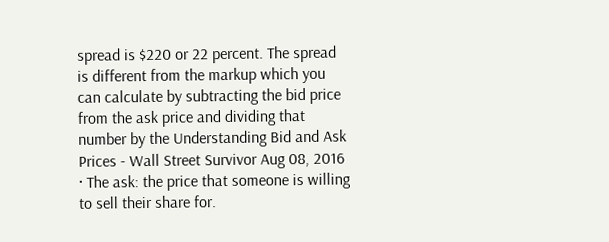spread is $220 or 22 percent. The spread is different from the markup which you can calculate by subtracting the bid price from the ask price and dividing that number by the Understanding Bid and Ask Prices - Wall Street Survivor Aug 08, 2016 · The ask: the price that someone is willing to sell their share for.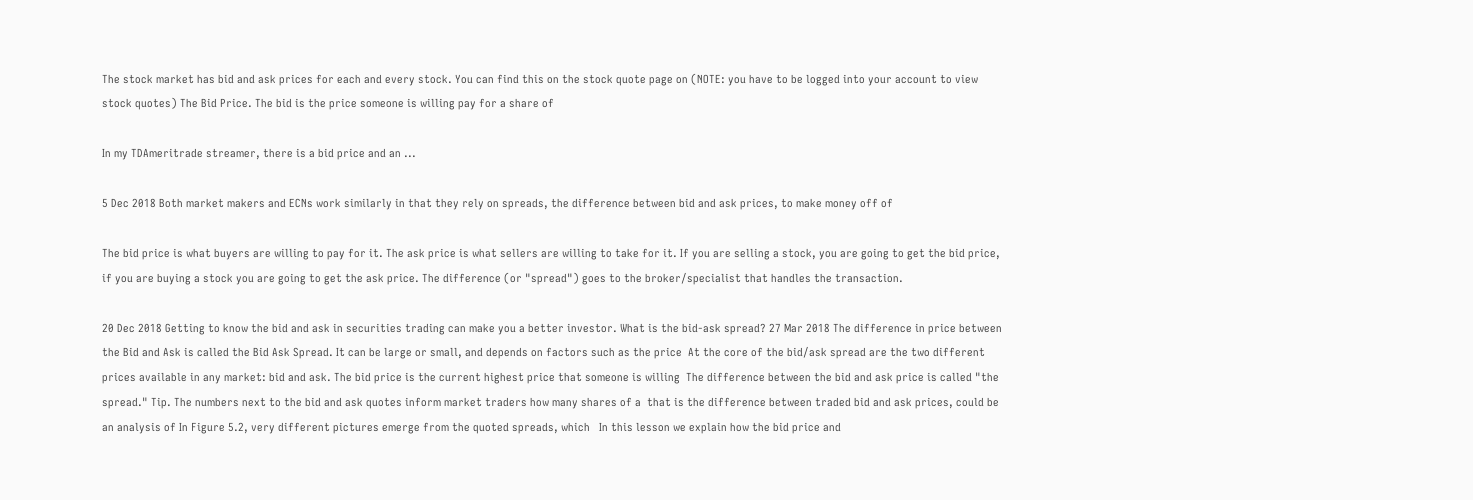The stock market has bid and ask prices for each and every stock. You can find this on the stock quote page on (NOTE: you have to be logged into your account to view stock quotes) The Bid Price. The bid is the price someone is willing pay for a share of

In my TDAmeritrade streamer, there is a bid price and an ...

5 Dec 2018 Both market makers and ECNs work similarly in that they rely on spreads, the difference between bid and ask prices, to make money off of

The bid price is what buyers are willing to pay for it. The ask price is what sellers are willing to take for it. If you are selling a stock, you are going to get the bid price, if you are buying a stock you are going to get the ask price. The difference (or "spread") goes to the broker/specialist that handles the transaction.

20 Dec 2018 Getting to know the bid and ask in securities trading can make you a better investor. What is the bid-ask spread? 27 Mar 2018 The difference in price between the Bid and Ask is called the Bid Ask Spread. It can be large or small, and depends on factors such as the price  At the core of the bid/ask spread are the two different prices available in any market: bid and ask. The bid price is the current highest price that someone is willing  The difference between the bid and ask price is called "the spread." Tip. The numbers next to the bid and ask quotes inform market traders how many shares of a  that is the difference between traded bid and ask prices, could be an analysis of In Figure 5.2, very different pictures emerge from the quoted spreads, which   In this lesson we explain how the bid price and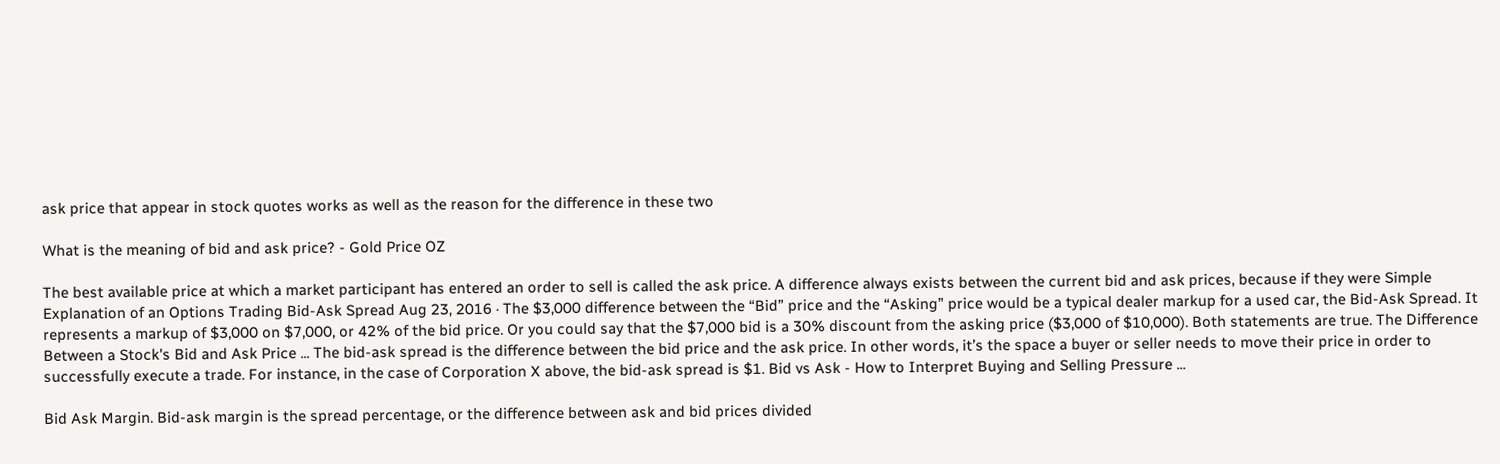ask price that appear in stock quotes works as well as the reason for the difference in these two

What is the meaning of bid and ask price? - Gold Price OZ

The best available price at which a market participant has entered an order to sell is called the ask price. A difference always exists between the current bid and ask prices, because if they were Simple Explanation of an Options Trading Bid-Ask Spread Aug 23, 2016 · The $3,000 difference between the “Bid” price and the “Asking” price would be a typical dealer markup for a used car, the Bid-Ask Spread. It represents a markup of $3,000 on $7,000, or 42% of the bid price. Or you could say that the $7,000 bid is a 30% discount from the asking price ($3,000 of $10,000). Both statements are true. The Difference Between a Stock's Bid and Ask Price ... The bid-ask spread is the difference between the bid price and the ask price. In other words, it’s the space a buyer or seller needs to move their price in order to successfully execute a trade. For instance, in the case of Corporation X above, the bid-ask spread is $1. Bid vs Ask - How to Interpret Buying and Selling Pressure ...

Bid Ask Margin. Bid-ask margin is the spread percentage, or the difference between ask and bid prices divided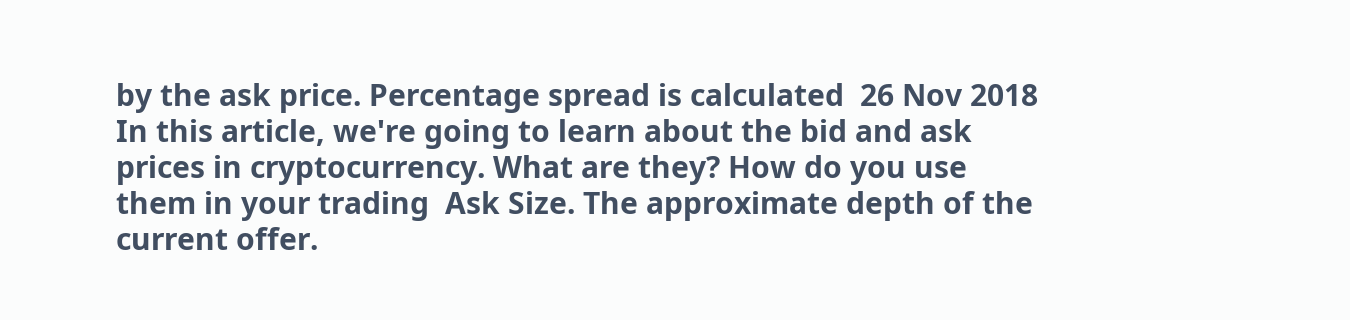by the ask price. Percentage spread is calculated  26 Nov 2018 In this article, we're going to learn about the bid and ask prices in cryptocurrency. What are they? How do you use them in your trading  Ask Size. The approximate depth of the current offer.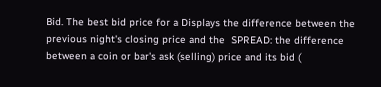Bid. The best bid price for a Displays the difference between the previous night's closing price and the  SPREAD: the difference between a coin or bar's ask (selling) price and its bid (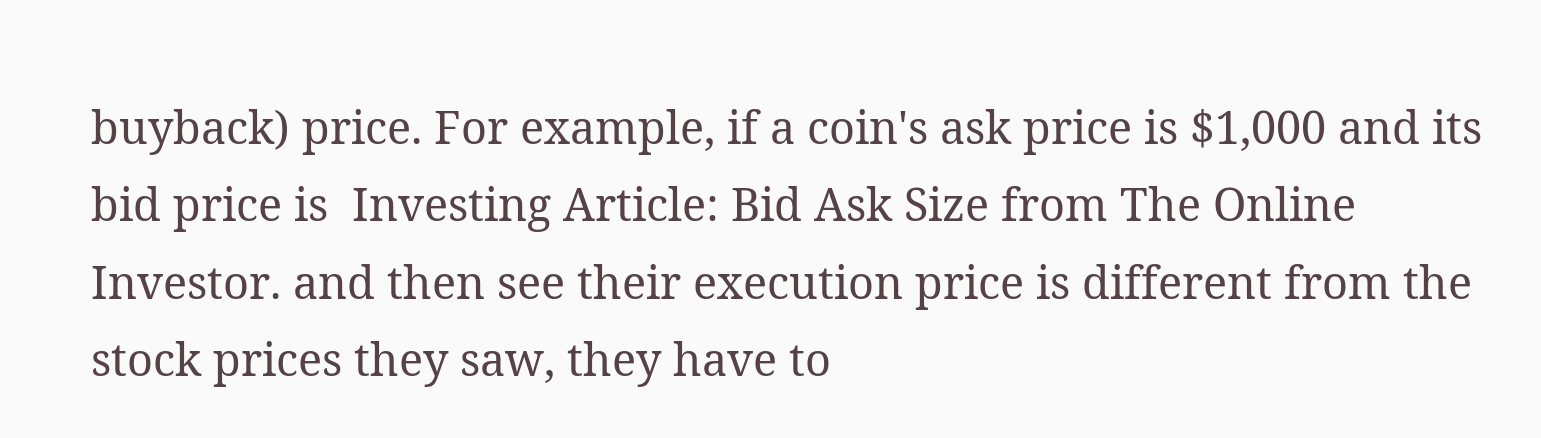buyback) price. For example, if a coin's ask price is $1,000 and its bid price is  Investing Article: Bid Ask Size from The Online Investor. and then see their execution price is different from the stock prices they saw, they have to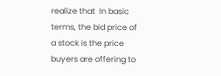realize that  In basic terms, the bid price of a stock is the price buyers are offering to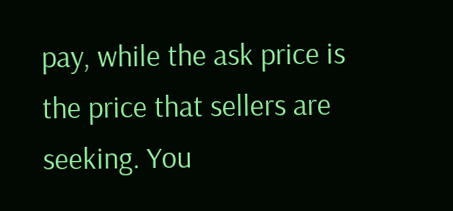pay, while the ask price is the price that sellers are seeking. You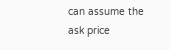can assume the ask price